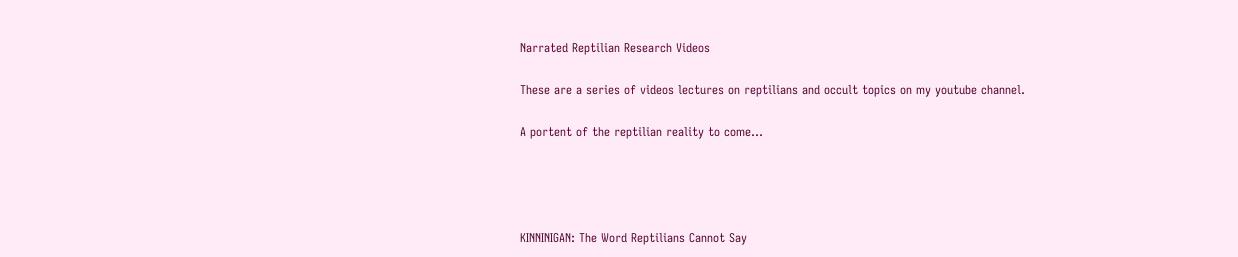Narrated Reptilian Research Videos

These are a series of videos lectures on reptilians and occult topics on my youtube channel.

A portent of the reptilian reality to come…




KINNINIGAN: The Word Reptilians Cannot Say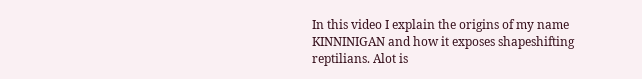In this video I explain the origins of my name KINNINIGAN and how it exposes shapeshifting reptilians. Alot is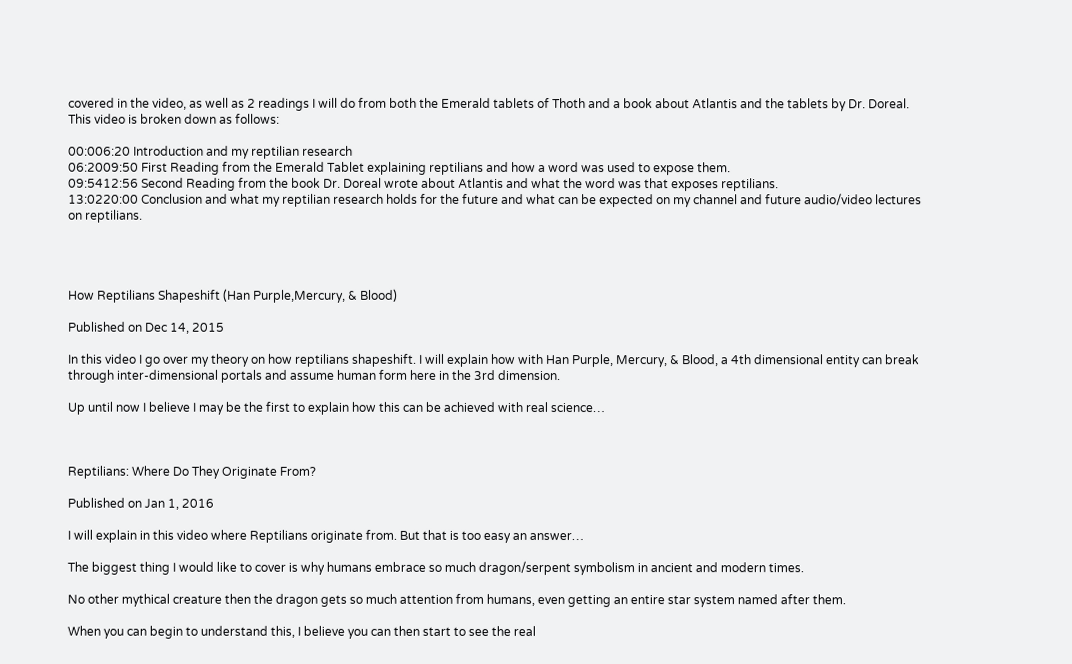covered in the video, as well as 2 readings I will do from both the Emerald tablets of Thoth and a book about Atlantis and the tablets by Dr. Doreal. This video is broken down as follows:

00:006:20 Introduction and my reptilian research
06:2009:50 First Reading from the Emerald Tablet explaining reptilians and how a word was used to expose them.
09:5412:56 Second Reading from the book Dr. Doreal wrote about Atlantis and what the word was that exposes reptilians.
13:0220:00 Conclusion and what my reptilian research holds for the future and what can be expected on my channel and future audio/video lectures on reptilians.




How Reptilians Shapeshift (Han Purple,Mercury, & Blood)

Published on Dec 14, 2015

In this video I go over my theory on how reptilians shapeshift. I will explain how with Han Purple, Mercury, & Blood, a 4th dimensional entity can break through inter-dimensional portals and assume human form here in the 3rd dimension.

Up until now I believe I may be the first to explain how this can be achieved with real science…



Reptilians: Where Do They Originate From?

Published on Jan 1, 2016

I will explain in this video where Reptilians originate from. But that is too easy an answer…

The biggest thing I would like to cover is why humans embrace so much dragon/serpent symbolism in ancient and modern times.

No other mythical creature then the dragon gets so much attention from humans, even getting an entire star system named after them.

When you can begin to understand this, I believe you can then start to see the real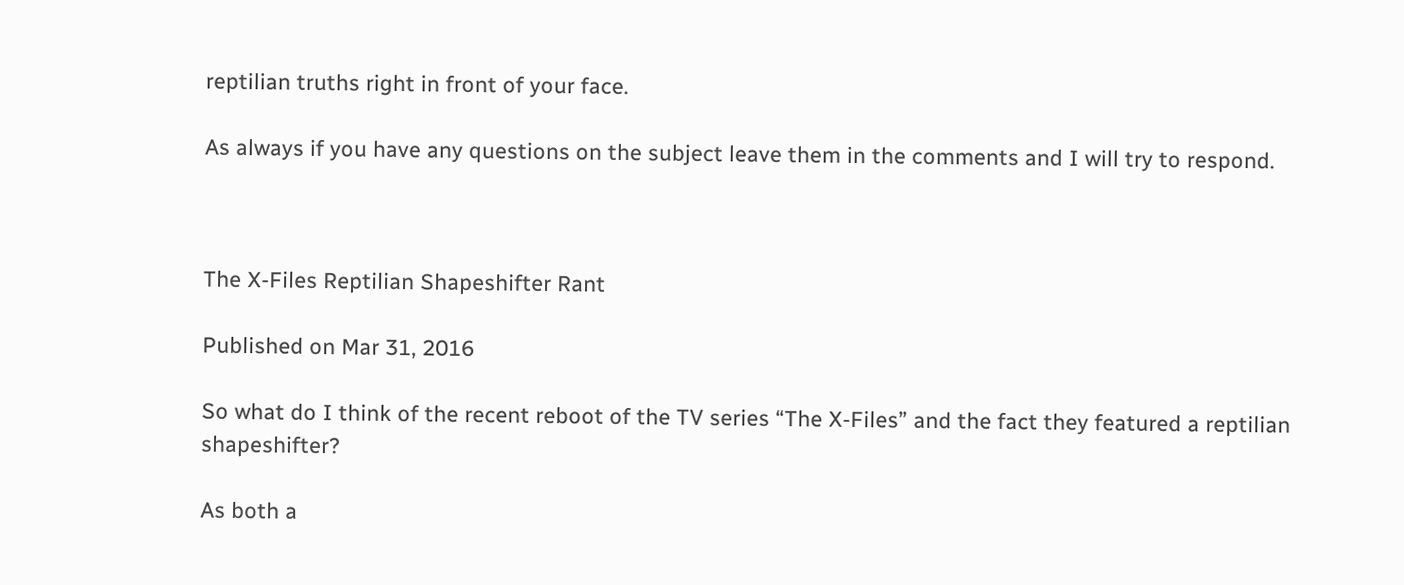reptilian truths right in front of your face.

As always if you have any questions on the subject leave them in the comments and I will try to respond.



The X-Files Reptilian Shapeshifter Rant

Published on Mar 31, 2016

So what do I think of the recent reboot of the TV series “The X-Files” and the fact they featured a reptilian shapeshifter?

As both a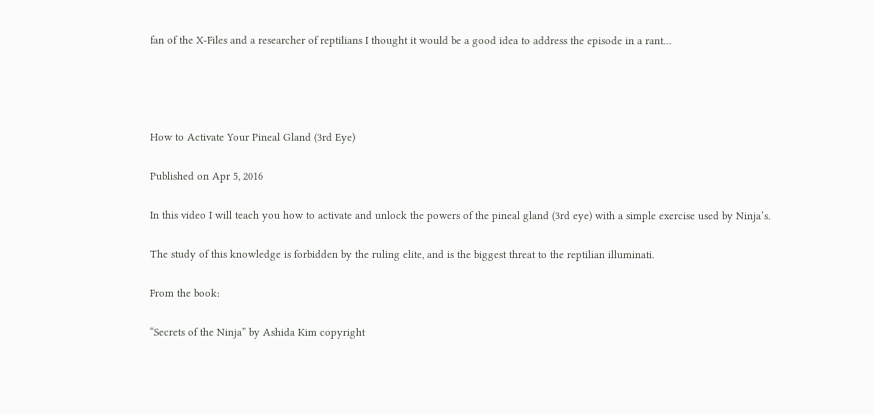fan of the X-Files and a researcher of reptilians I thought it would be a good idea to address the episode in a rant…




How to Activate Your Pineal Gland (3rd Eye)

Published on Apr 5, 2016

In this video I will teach you how to activate and unlock the powers of the pineal gland (3rd eye) with a simple exercise used by Ninja’s.

The study of this knowledge is forbidden by the ruling elite, and is the biggest threat to the reptilian illuminati.

From the book:

“Secrets of the Ninja” by Ashida Kim copyright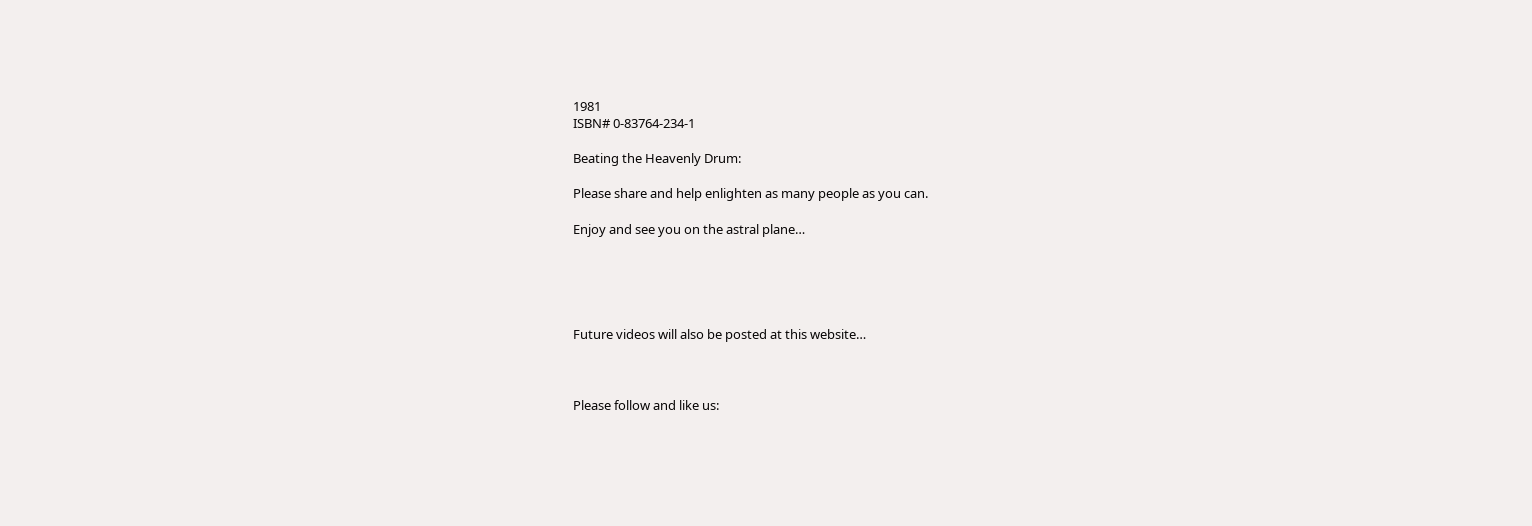1981
ISBN# 0-83764-234-1

Beating the Heavenly Drum:

Please share and help enlighten as many people as you can.

Enjoy and see you on the astral plane…





Future videos will also be posted at this website…



Please follow and like us: